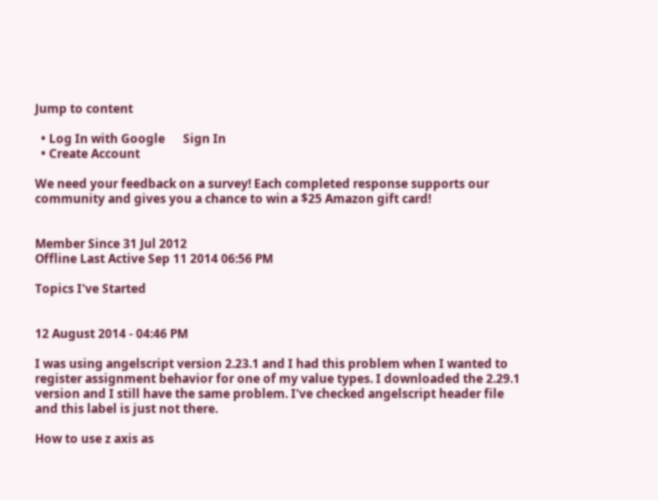Jump to content

  • Log In with Google      Sign In
  • Create Account

We need your feedback on a survey! Each completed response supports our community and gives you a chance to win a $25 Amazon gift card!


Member Since 31 Jul 2012
Offline Last Active Sep 11 2014 06:56 PM

Topics I've Started


12 August 2014 - 04:46 PM

I was using angelscript version 2.23.1 and I had this problem when I wanted to register assignment behavior for one of my value types. I downloaded the 2.29.1 version and I still have the same problem. I've checked angelscript header file and this label is just not there.

How to use z axis as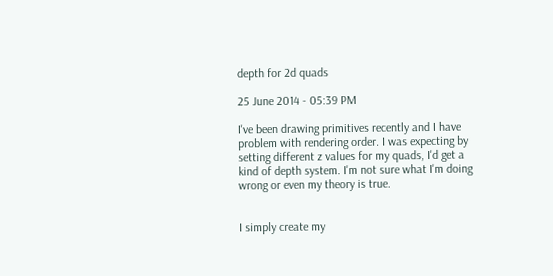depth for 2d quads

25 June 2014 - 05:39 PM

I've been drawing primitives recently and I have problem with rendering order. I was expecting by setting different z values for my quads, I'd get a kind of depth system. I'm not sure what I'm doing wrong or even my theory is true.


I simply create my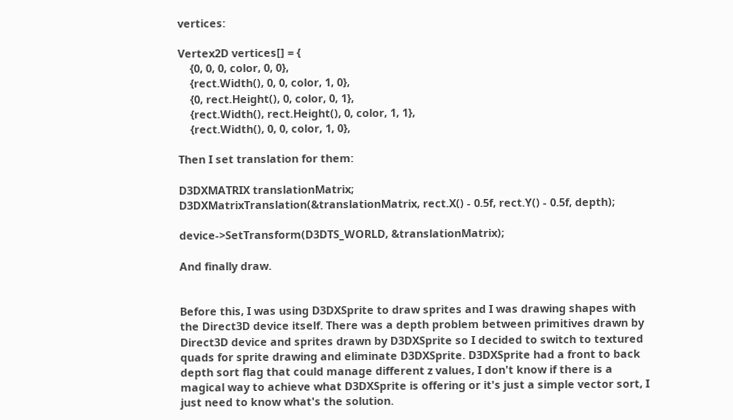vertices:

Vertex2D vertices[] = {
    {0, 0, 0, color, 0, 0},
    {rect.Width(), 0, 0, color, 1, 0},
    {0, rect.Height(), 0, color, 0, 1},
    {rect.Width(), rect.Height(), 0, color, 1, 1},
    {rect.Width(), 0, 0, color, 1, 0},

Then I set translation for them:

D3DXMATRIX translationMatrix;
D3DXMatrixTranslation(&translationMatrix, rect.X() - 0.5f, rect.Y() - 0.5f, depth);

device->SetTransform(D3DTS_WORLD, &translationMatrix);

And finally draw.


Before this, I was using D3DXSprite to draw sprites and I was drawing shapes with the Direct3D device itself. There was a depth problem between primitives drawn by Direct3D device and sprites drawn by D3DXSprite so I decided to switch to textured quads for sprite drawing and eliminate D3DXSprite. D3DXSprite had a front to back depth sort flag that could manage different z values, I don't know if there is a magical way to achieve what D3DXSprite is offering or it's just a simple vector sort, I just need to know what's the solution.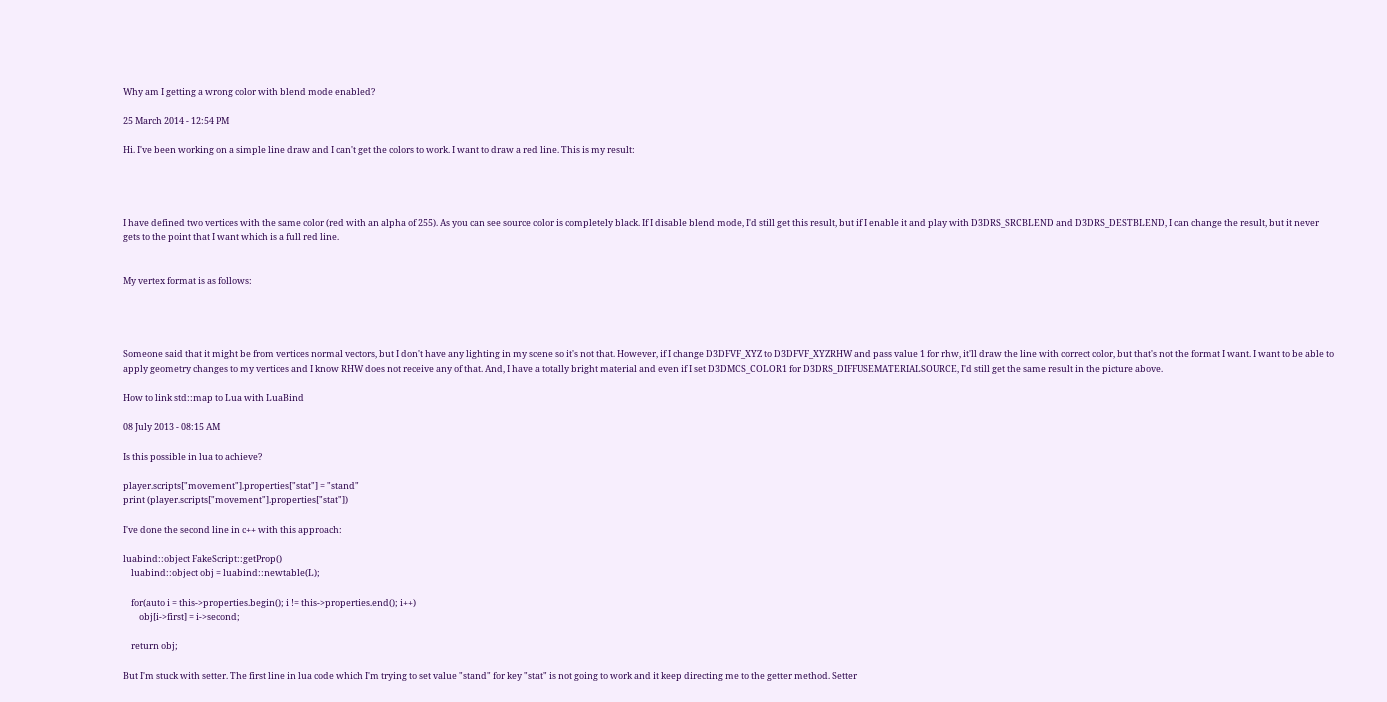Why am I getting a wrong color with blend mode enabled?

25 March 2014 - 12:54 PM

Hi. I've been working on a simple line draw and I can't get the colors to work. I want to draw a red line. This is my result:




I have defined two vertices with the same color (red with an alpha of 255). As you can see source color is completely black. If I disable blend mode, I'd still get this result, but if I enable it and play with D3DRS_SRCBLEND and D3DRS_DESTBLEND, I can change the result, but it never gets to the point that I want which is a full red line.


My vertex format is as follows:




Someone said that it might be from vertices normal vectors, but I don't have any lighting in my scene so it's not that. However, if I change D3DFVF_XYZ to D3DFVF_XYZRHW and pass value 1 for rhw, it'll draw the line with correct color, but that's not the format I want. I want to be able to apply geometry changes to my vertices and I know RHW does not receive any of that. And, I have a totally bright material and even if I set D3DMCS_COLOR1 for D3DRS_DIFFUSEMATERIALSOURCE, I'd still get the same result in the picture above.

How to link std::map to Lua with LuaBind

08 July 2013 - 08:15 AM

Is this possible in lua to achieve?

player.scripts["movement"].properties["stat"] = "stand"
print (player.scripts["movement"].properties["stat"])

I've done the second line in c++ with this approach:

luabind::object FakeScript::getProp()
    luabind::object obj = luabind::newtable(L);

    for(auto i = this->properties.begin(); i != this->properties.end(); i++)
        obj[i->first] = i->second;

    return obj;

But I'm stuck with setter. The first line in lua code which I'm trying to set value "stand" for key "stat" is not going to work and it keep directing me to the getter method. Setter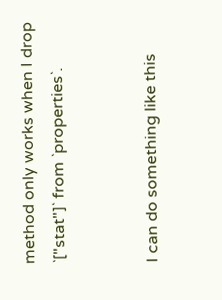method only works when I drop `["stat"]` from `properties`.


I can do something like this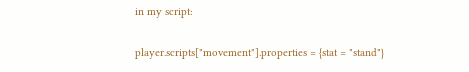in my script:

player.scripts["movement"].properties = {stat = "stand"}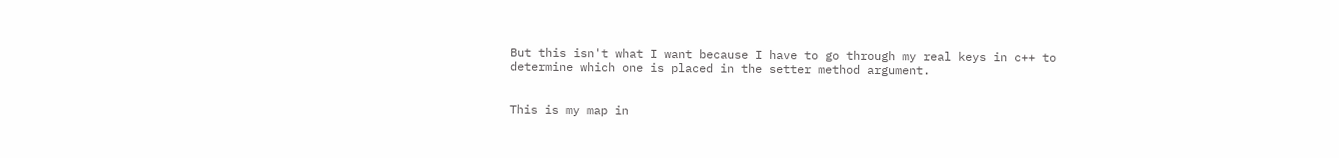But this isn't what I want because I have to go through my real keys in c++ to determine which one is placed in the setter method argument.


This is my map in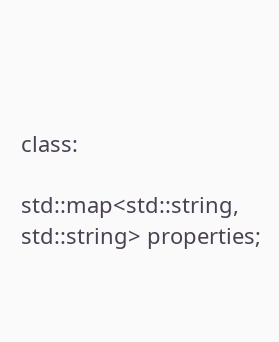class:

std::map<std::string, std::string> properties;